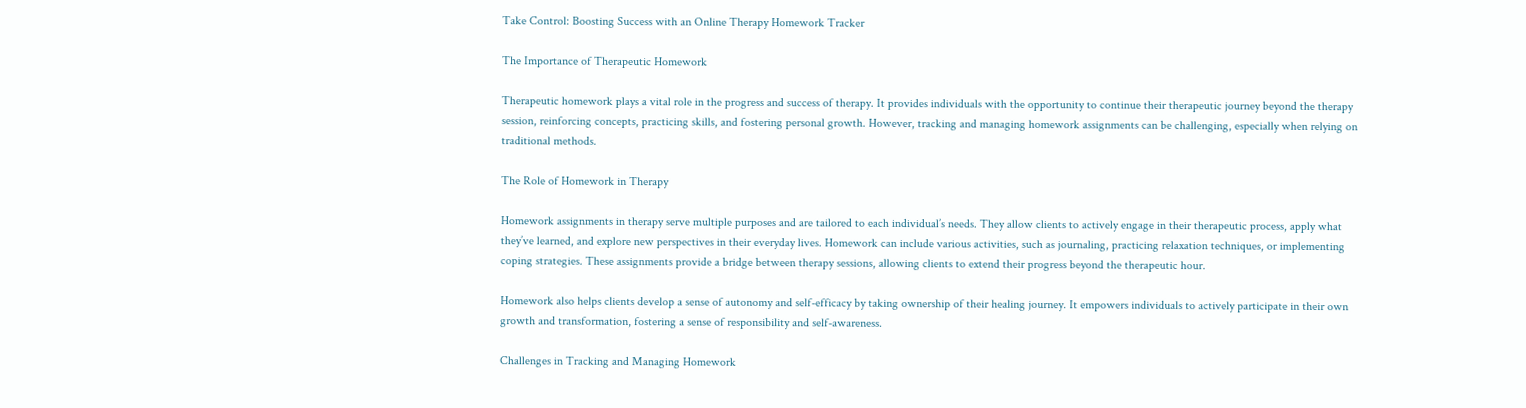Take Control: Boosting Success with an Online Therapy Homework Tracker

The Importance of Therapeutic Homework

Therapeutic homework plays a vital role in the progress and success of therapy. It provides individuals with the opportunity to continue their therapeutic journey beyond the therapy session, reinforcing concepts, practicing skills, and fostering personal growth. However, tracking and managing homework assignments can be challenging, especially when relying on traditional methods.

The Role of Homework in Therapy

Homework assignments in therapy serve multiple purposes and are tailored to each individual’s needs. They allow clients to actively engage in their therapeutic process, apply what they’ve learned, and explore new perspectives in their everyday lives. Homework can include various activities, such as journaling, practicing relaxation techniques, or implementing coping strategies. These assignments provide a bridge between therapy sessions, allowing clients to extend their progress beyond the therapeutic hour.

Homework also helps clients develop a sense of autonomy and self-efficacy by taking ownership of their healing journey. It empowers individuals to actively participate in their own growth and transformation, fostering a sense of responsibility and self-awareness.

Challenges in Tracking and Managing Homework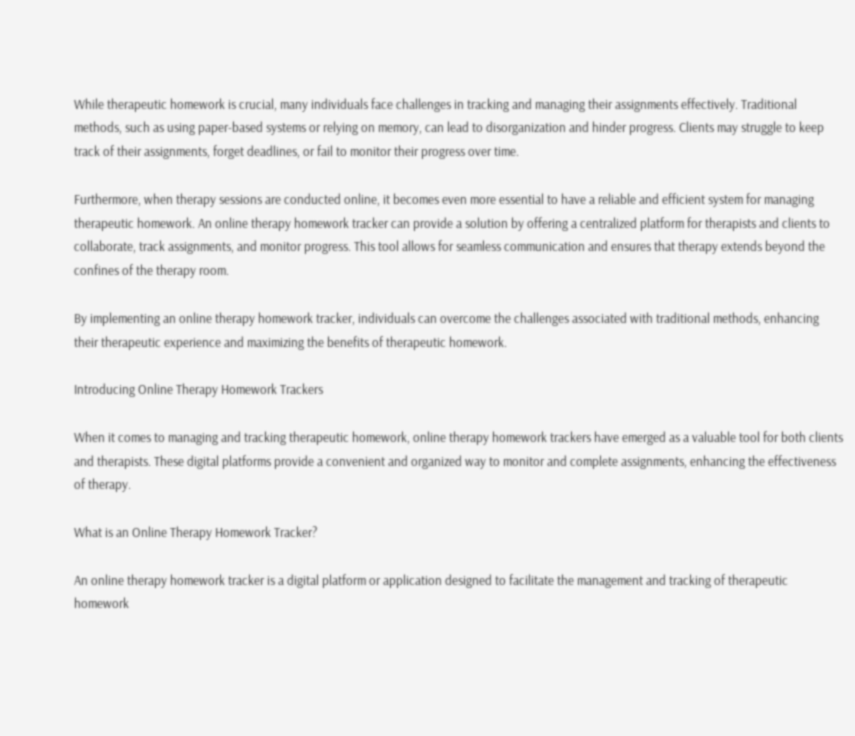While therapeutic homework is crucial, many individuals face challenges in tracking and managing their assignments effectively. Traditional methods, such as using paper-based systems or relying on memory, can lead to disorganization and hinder progress. Clients may struggle to keep track of their assignments, forget deadlines, or fail to monitor their progress over time.

Furthermore, when therapy sessions are conducted online, it becomes even more essential to have a reliable and efficient system for managing therapeutic homework. An online therapy homework tracker can provide a solution by offering a centralized platform for therapists and clients to collaborate, track assignments, and monitor progress. This tool allows for seamless communication and ensures that therapy extends beyond the confines of the therapy room.

By implementing an online therapy homework tracker, individuals can overcome the challenges associated with traditional methods, enhancing their therapeutic experience and maximizing the benefits of therapeutic homework.

Introducing Online Therapy Homework Trackers

When it comes to managing and tracking therapeutic homework, online therapy homework trackers have emerged as a valuable tool for both clients and therapists. These digital platforms provide a convenient and organized way to monitor and complete assignments, enhancing the effectiveness of therapy.

What is an Online Therapy Homework Tracker?

An online therapy homework tracker is a digital platform or application designed to facilitate the management and tracking of therapeutic homework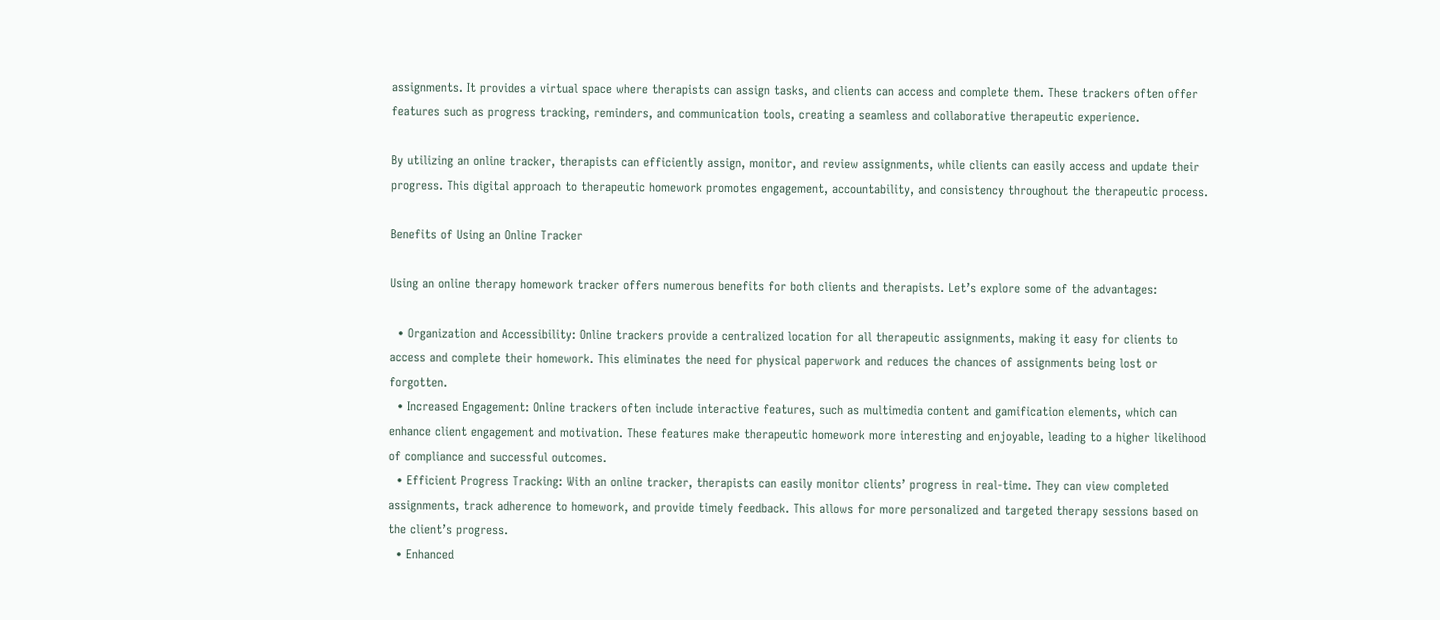assignments. It provides a virtual space where therapists can assign tasks, and clients can access and complete them. These trackers often offer features such as progress tracking, reminders, and communication tools, creating a seamless and collaborative therapeutic experience.

By utilizing an online tracker, therapists can efficiently assign, monitor, and review assignments, while clients can easily access and update their progress. This digital approach to therapeutic homework promotes engagement, accountability, and consistency throughout the therapeutic process.

Benefits of Using an Online Tracker

Using an online therapy homework tracker offers numerous benefits for both clients and therapists. Let’s explore some of the advantages:

  • Organization and Accessibility: Online trackers provide a centralized location for all therapeutic assignments, making it easy for clients to access and complete their homework. This eliminates the need for physical paperwork and reduces the chances of assignments being lost or forgotten.
  • Increased Engagement: Online trackers often include interactive features, such as multimedia content and gamification elements, which can enhance client engagement and motivation. These features make therapeutic homework more interesting and enjoyable, leading to a higher likelihood of compliance and successful outcomes.
  • Efficient Progress Tracking: With an online tracker, therapists can easily monitor clients’ progress in real-time. They can view completed assignments, track adherence to homework, and provide timely feedback. This allows for more personalized and targeted therapy sessions based on the client’s progress.
  • Enhanced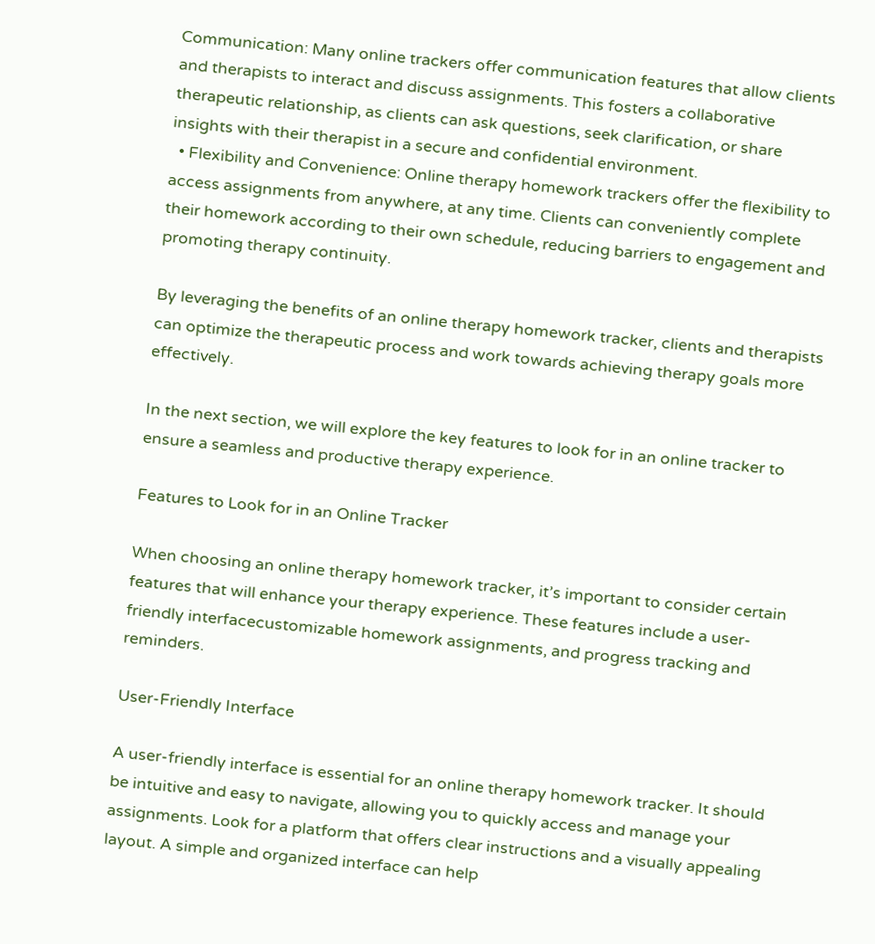Communication: Many online trackers offer communication features that allow clients and therapists to interact and discuss assignments. This fosters a collaborative therapeutic relationship, as clients can ask questions, seek clarification, or share insights with their therapist in a secure and confidential environment.
  • Flexibility and Convenience: Online therapy homework trackers offer the flexibility to access assignments from anywhere, at any time. Clients can conveniently complete their homework according to their own schedule, reducing barriers to engagement and promoting therapy continuity.

By leveraging the benefits of an online therapy homework tracker, clients and therapists can optimize the therapeutic process and work towards achieving therapy goals more effectively.

In the next section, we will explore the key features to look for in an online tracker to ensure a seamless and productive therapy experience.

Features to Look for in an Online Tracker

When choosing an online therapy homework tracker, it’s important to consider certain features that will enhance your therapy experience. These features include a user-friendly interfacecustomizable homework assignments, and progress tracking and reminders.

User-Friendly Interface

A user-friendly interface is essential for an online therapy homework tracker. It should be intuitive and easy to navigate, allowing you to quickly access and manage your assignments. Look for a platform that offers clear instructions and a visually appealing layout. A simple and organized interface can help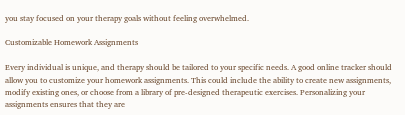you stay focused on your therapy goals without feeling overwhelmed.

Customizable Homework Assignments

Every individual is unique, and therapy should be tailored to your specific needs. A good online tracker should allow you to customize your homework assignments. This could include the ability to create new assignments, modify existing ones, or choose from a library of pre-designed therapeutic exercises. Personalizing your assignments ensures that they are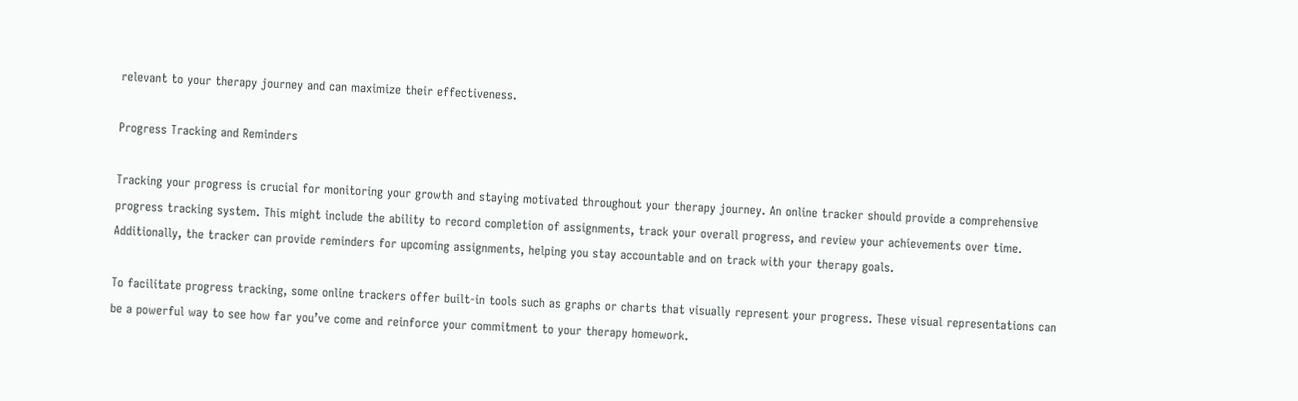relevant to your therapy journey and can maximize their effectiveness.

Progress Tracking and Reminders

Tracking your progress is crucial for monitoring your growth and staying motivated throughout your therapy journey. An online tracker should provide a comprehensive progress tracking system. This might include the ability to record completion of assignments, track your overall progress, and review your achievements over time. Additionally, the tracker can provide reminders for upcoming assignments, helping you stay accountable and on track with your therapy goals.

To facilitate progress tracking, some online trackers offer built-in tools such as graphs or charts that visually represent your progress. These visual representations can be a powerful way to see how far you’ve come and reinforce your commitment to your therapy homework.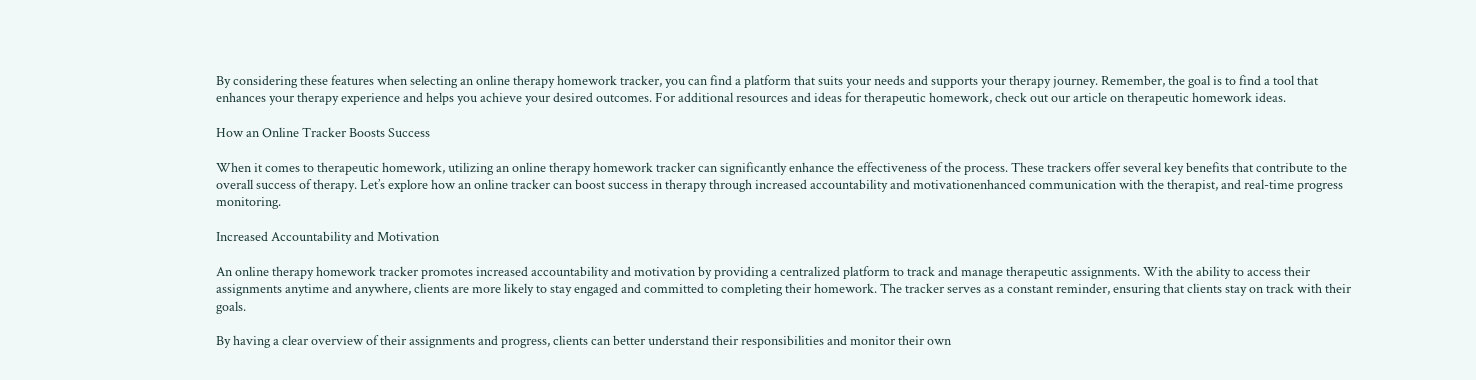By considering these features when selecting an online therapy homework tracker, you can find a platform that suits your needs and supports your therapy journey. Remember, the goal is to find a tool that enhances your therapy experience and helps you achieve your desired outcomes. For additional resources and ideas for therapeutic homework, check out our article on therapeutic homework ideas.

How an Online Tracker Boosts Success

When it comes to therapeutic homework, utilizing an online therapy homework tracker can significantly enhance the effectiveness of the process. These trackers offer several key benefits that contribute to the overall success of therapy. Let’s explore how an online tracker can boost success in therapy through increased accountability and motivationenhanced communication with the therapist, and real-time progress monitoring.

Increased Accountability and Motivation

An online therapy homework tracker promotes increased accountability and motivation by providing a centralized platform to track and manage therapeutic assignments. With the ability to access their assignments anytime and anywhere, clients are more likely to stay engaged and committed to completing their homework. The tracker serves as a constant reminder, ensuring that clients stay on track with their goals.

By having a clear overview of their assignments and progress, clients can better understand their responsibilities and monitor their own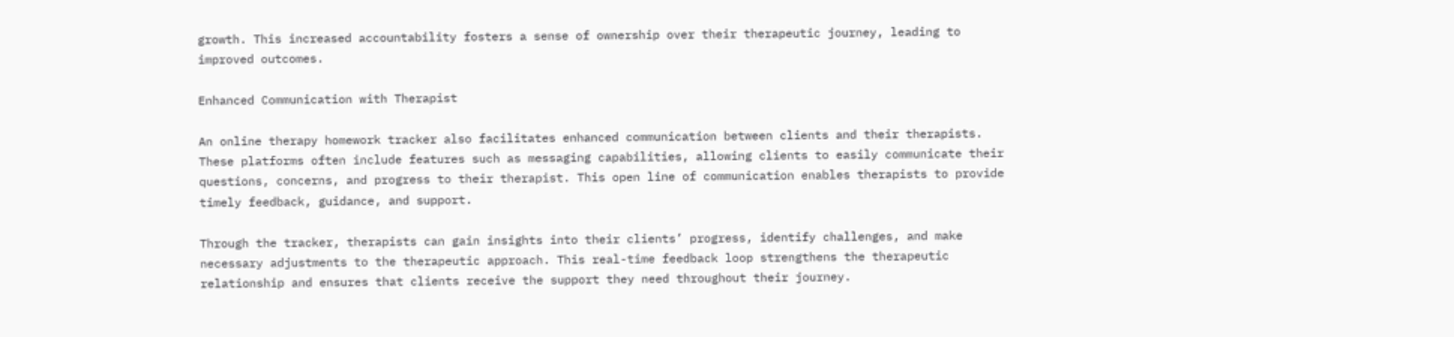growth. This increased accountability fosters a sense of ownership over their therapeutic journey, leading to improved outcomes.

Enhanced Communication with Therapist

An online therapy homework tracker also facilitates enhanced communication between clients and their therapists. These platforms often include features such as messaging capabilities, allowing clients to easily communicate their questions, concerns, and progress to their therapist. This open line of communication enables therapists to provide timely feedback, guidance, and support.

Through the tracker, therapists can gain insights into their clients’ progress, identify challenges, and make necessary adjustments to the therapeutic approach. This real-time feedback loop strengthens the therapeutic relationship and ensures that clients receive the support they need throughout their journey.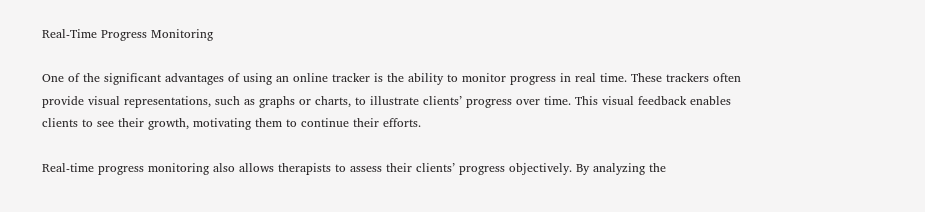Real-Time Progress Monitoring

One of the significant advantages of using an online tracker is the ability to monitor progress in real time. These trackers often provide visual representations, such as graphs or charts, to illustrate clients’ progress over time. This visual feedback enables clients to see their growth, motivating them to continue their efforts.

Real-time progress monitoring also allows therapists to assess their clients’ progress objectively. By analyzing the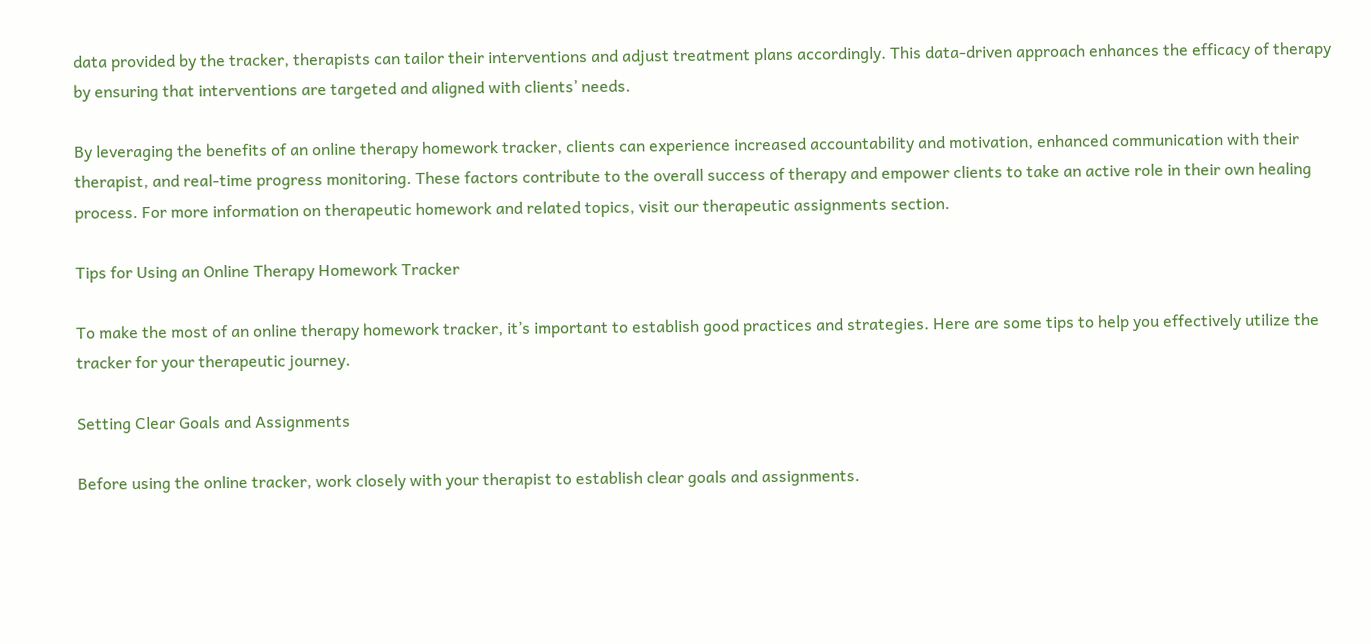data provided by the tracker, therapists can tailor their interventions and adjust treatment plans accordingly. This data-driven approach enhances the efficacy of therapy by ensuring that interventions are targeted and aligned with clients’ needs.

By leveraging the benefits of an online therapy homework tracker, clients can experience increased accountability and motivation, enhanced communication with their therapist, and real-time progress monitoring. These factors contribute to the overall success of therapy and empower clients to take an active role in their own healing process. For more information on therapeutic homework and related topics, visit our therapeutic assignments section.

Tips for Using an Online Therapy Homework Tracker

To make the most of an online therapy homework tracker, it’s important to establish good practices and strategies. Here are some tips to help you effectively utilize the tracker for your therapeutic journey.

Setting Clear Goals and Assignments

Before using the online tracker, work closely with your therapist to establish clear goals and assignments.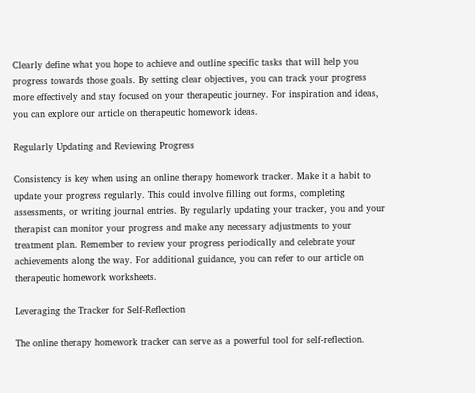Clearly define what you hope to achieve and outline specific tasks that will help you progress towards those goals. By setting clear objectives, you can track your progress more effectively and stay focused on your therapeutic journey. For inspiration and ideas, you can explore our article on therapeutic homework ideas.

Regularly Updating and Reviewing Progress

Consistency is key when using an online therapy homework tracker. Make it a habit to update your progress regularly. This could involve filling out forms, completing assessments, or writing journal entries. By regularly updating your tracker, you and your therapist can monitor your progress and make any necessary adjustments to your treatment plan. Remember to review your progress periodically and celebrate your achievements along the way. For additional guidance, you can refer to our article on therapeutic homework worksheets.

Leveraging the Tracker for Self-Reflection

The online therapy homework tracker can serve as a powerful tool for self-reflection.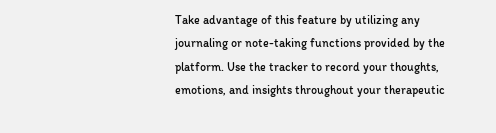Take advantage of this feature by utilizing any journaling or note-taking functions provided by the platform. Use the tracker to record your thoughts, emotions, and insights throughout your therapeutic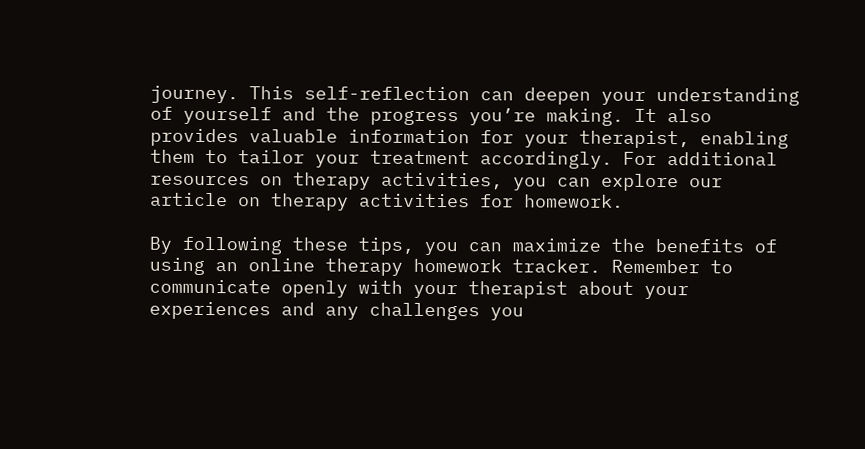journey. This self-reflection can deepen your understanding of yourself and the progress you’re making. It also provides valuable information for your therapist, enabling them to tailor your treatment accordingly. For additional resources on therapy activities, you can explore our article on therapy activities for homework.

By following these tips, you can maximize the benefits of using an online therapy homework tracker. Remember to communicate openly with your therapist about your experiences and any challenges you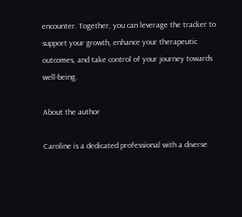encounter. Together, you can leverage the tracker to support your growth, enhance your therapeutic outcomes, and take control of your journey towards well-being.

About the author

Caroline is a dedicated professional with a diverse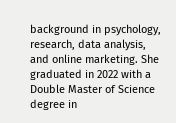background in psychology, research, data analysis, and online marketing. She graduated in 2022 with a Double Master of Science degree in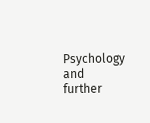Psychology and further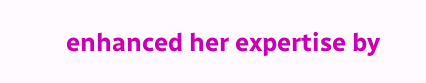enhanced her expertise by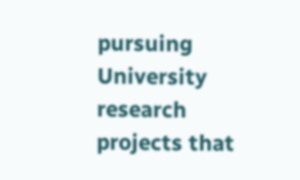pursuing University research projects that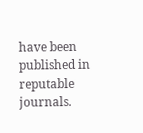have been published in reputable journals.